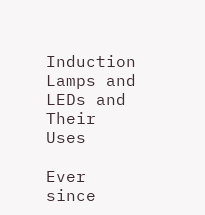Induction Lamps and LEDs and Their Uses

Ever since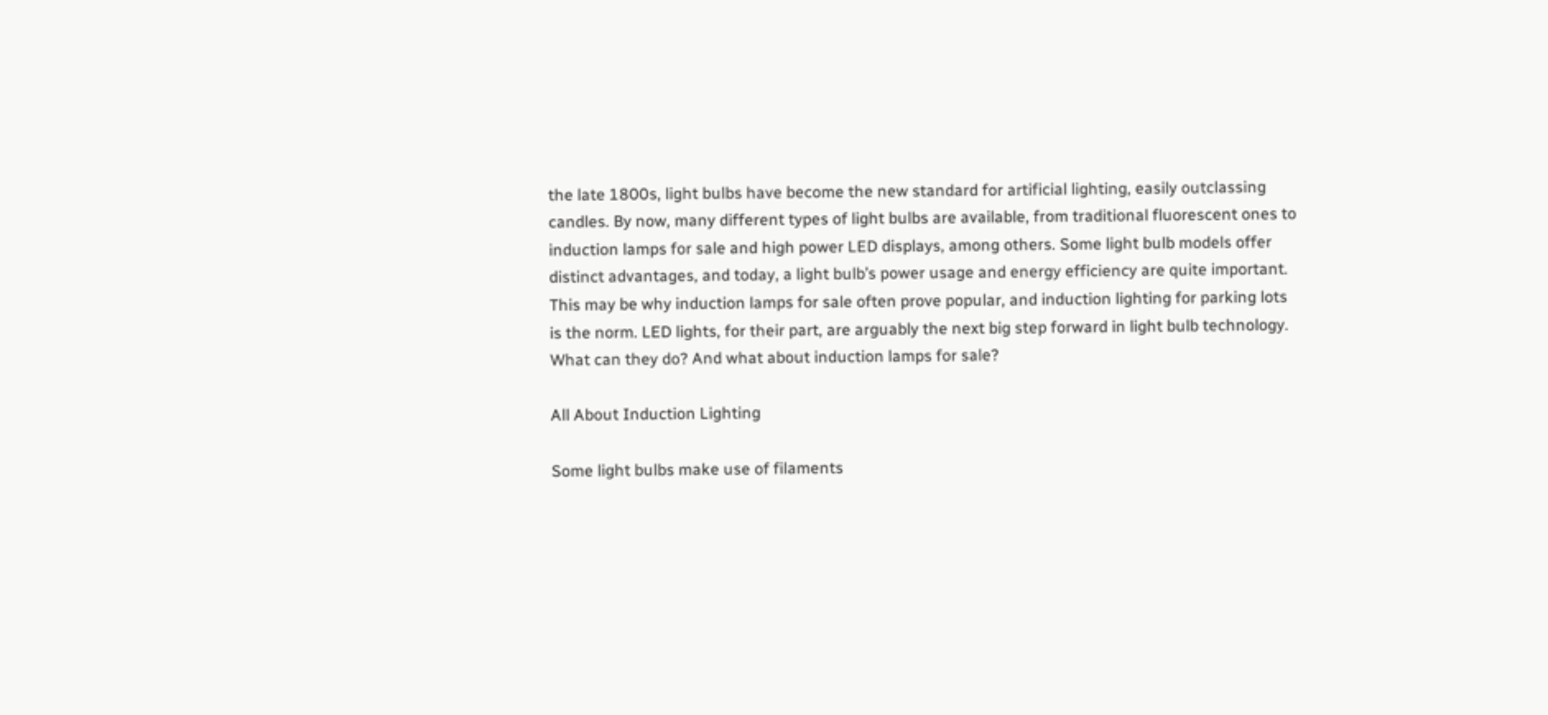the late 1800s, light bulbs have become the new standard for artificial lighting, easily outclassing candles. By now, many different types of light bulbs are available, from traditional fluorescent ones to induction lamps for sale and high power LED displays, among others. Some light bulb models offer distinct advantages, and today, a light bulb’s power usage and energy efficiency are quite important. This may be why induction lamps for sale often prove popular, and induction lighting for parking lots is the norm. LED lights, for their part, are arguably the next big step forward in light bulb technology. What can they do? And what about induction lamps for sale?

All About Induction Lighting

Some light bulbs make use of filaments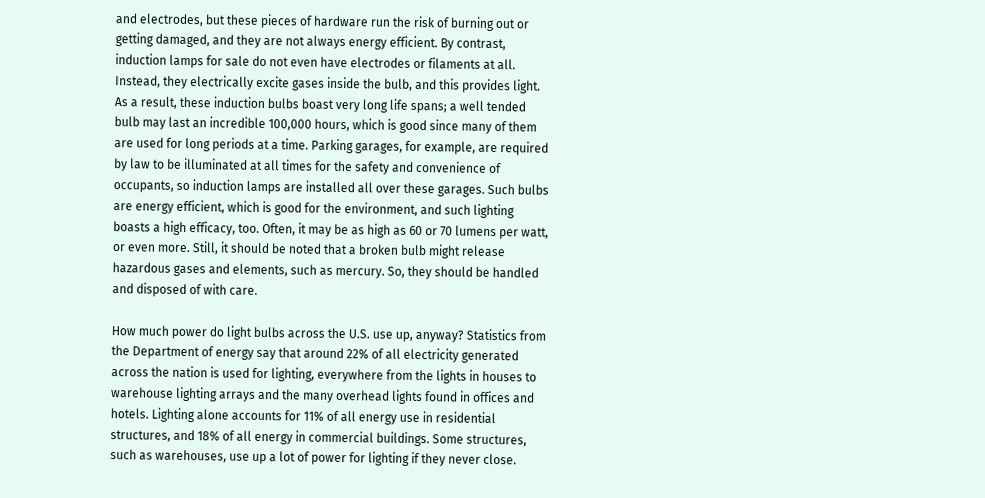and electrodes, but these pieces of hardware run the risk of burning out or getting damaged, and they are not always energy efficient. By contrast, induction lamps for sale do not even have electrodes or filaments at all. Instead, they electrically excite gases inside the bulb, and this provides light. As a result, these induction bulbs boast very long life spans; a well tended bulb may last an incredible 100,000 hours, which is good since many of them are used for long periods at a time. Parking garages, for example, are required by law to be illuminated at all times for the safety and convenience of occupants, so induction lamps are installed all over these garages. Such bulbs are energy efficient, which is good for the environment, and such lighting boasts a high efficacy, too. Often, it may be as high as 60 or 70 lumens per watt, or even more. Still, it should be noted that a broken bulb might release hazardous gases and elements, such as mercury. So, they should be handled and disposed of with care.

How much power do light bulbs across the U.S. use up, anyway? Statistics from the Department of energy say that around 22% of all electricity generated across the nation is used for lighting, everywhere from the lights in houses to warehouse lighting arrays and the many overhead lights found in offices and hotels. Lighting alone accounts for 11% of all energy use in residential structures, and 18% of all energy in commercial buildings. Some structures, such as warehouses, use up a lot of power for lighting if they never close.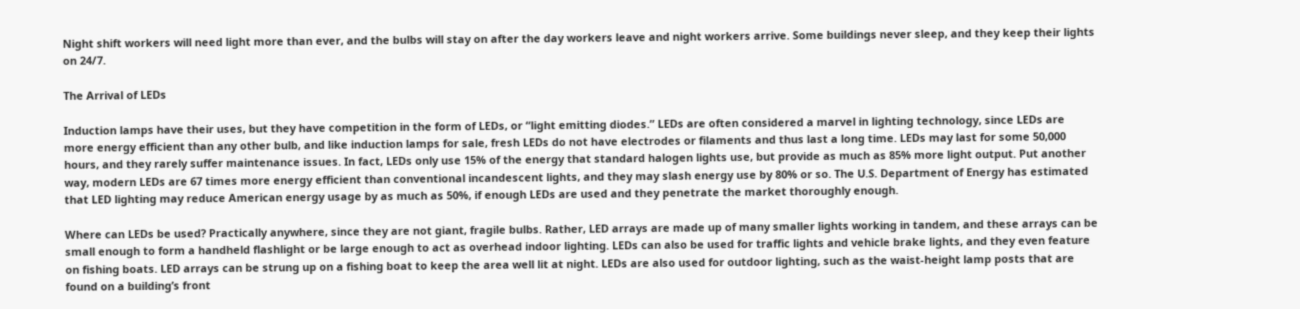Night shift workers will need light more than ever, and the bulbs will stay on after the day workers leave and night workers arrive. Some buildings never sleep, and they keep their lights on 24/7.

The Arrival of LEDs

Induction lamps have their uses, but they have competition in the form of LEDs, or “light emitting diodes.” LEDs are often considered a marvel in lighting technology, since LEDs are more energy efficient than any other bulb, and like induction lamps for sale, fresh LEDs do not have electrodes or filaments and thus last a long time. LEDs may last for some 50,000 hours, and they rarely suffer maintenance issues. In fact, LEDs only use 15% of the energy that standard halogen lights use, but provide as much as 85% more light output. Put another way, modern LEDs are 67 times more energy efficient than conventional incandescent lights, and they may slash energy use by 80% or so. The U.S. Department of Energy has estimated that LED lighting may reduce American energy usage by as much as 50%, if enough LEDs are used and they penetrate the market thoroughly enough.

Where can LEDs be used? Practically anywhere, since they are not giant, fragile bulbs. Rather, LED arrays are made up of many smaller lights working in tandem, and these arrays can be small enough to form a handheld flashlight or be large enough to act as overhead indoor lighting. LEDs can also be used for traffic lights and vehicle brake lights, and they even feature on fishing boats. LED arrays can be strung up on a fishing boat to keep the area well lit at night. LEDs are also used for outdoor lighting, such as the waist-height lamp posts that are found on a building’s front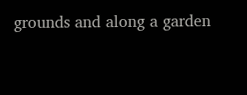grounds and along a garden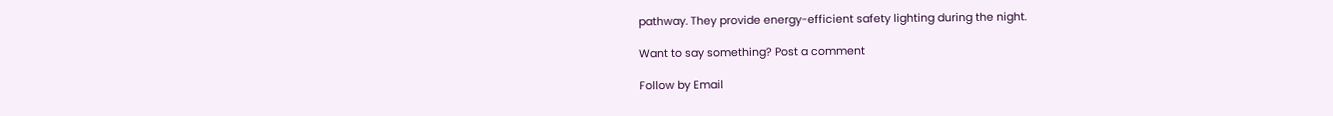pathway. They provide energy-efficient safety lighting during the night.

Want to say something? Post a comment

Follow by Email